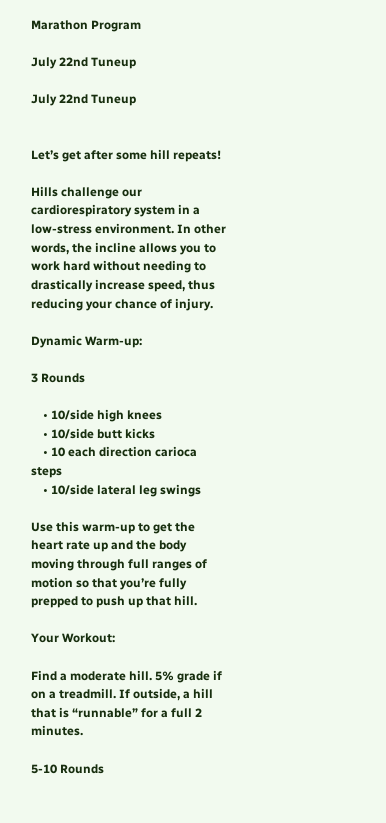Marathon Program

July 22nd Tuneup

July 22nd Tuneup


Let’s get after some hill repeats!

Hills challenge our cardiorespiratory system in a low-stress environment. In other words, the incline allows you to work hard without needing to drastically increase speed, thus reducing your chance of injury.

Dynamic Warm-up:

3 Rounds

    • 10/side high knees
    • 10/side butt kicks
    • 10 each direction carioca steps
    • 10/side lateral leg swings

Use this warm-up to get the heart rate up and the body moving through full ranges of motion so that you’re fully prepped to push up that hill.

Your Workout:

Find a moderate hill. 5% grade if on a treadmill. If outside, a hill that is “runnable” for a full 2 minutes.

5-10 Rounds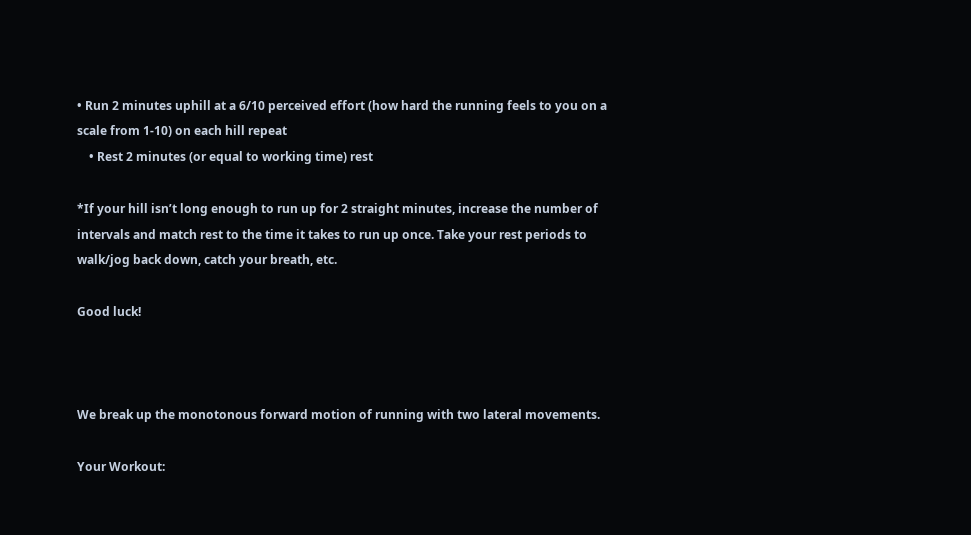• Run 2 minutes uphill at a 6/10 perceived effort (how hard the running feels to you on a scale from 1-10) on each hill repeat
    • Rest 2 minutes (or equal to working time) rest

*If your hill isn’t long enough to run up for 2 straight minutes, increase the number of intervals and match rest to the time it takes to run up once. Take your rest periods to walk/jog back down, catch your breath, etc.

Good luck!



We break up the monotonous forward motion of running with two lateral movements.

Your Workout: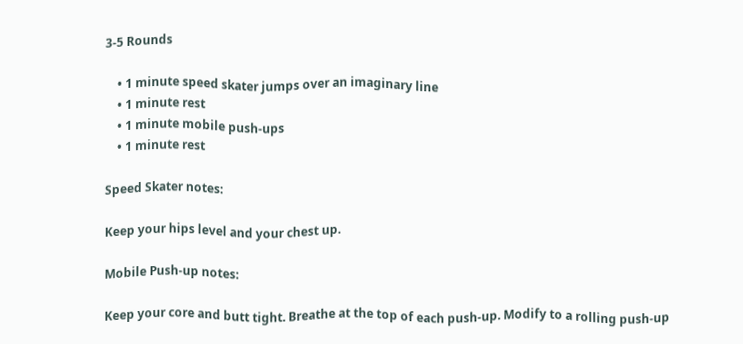3-5 Rounds

    • 1 minute speed skater jumps over an imaginary line
    • 1 minute rest
    • 1 minute mobile push-ups
    • 1 minute rest

Speed Skater notes:

Keep your hips level and your chest up.

Mobile Push-up notes:

Keep your core and butt tight. Breathe at the top of each push-up. Modify to a rolling push-up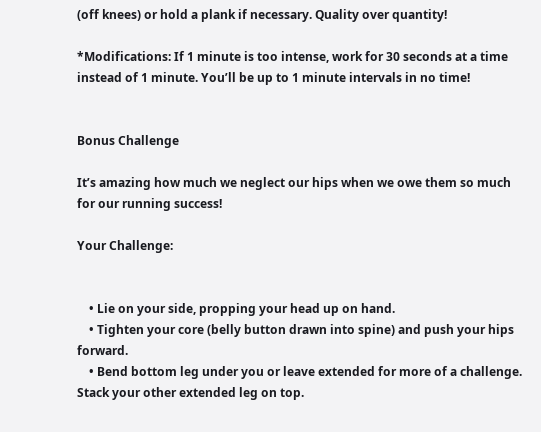(off knees) or hold a plank if necessary. Quality over quantity!

*Modifications: If 1 minute is too intense, work for 30 seconds at a time instead of 1 minute. You’ll be up to 1 minute intervals in no time!


Bonus Challenge

It’s amazing how much we neglect our hips when we owe them so much for our running success!

Your Challenge:


    • Lie on your side, propping your head up on hand.
    • Tighten your core (belly button drawn into spine) and push your hips forward.
    • Bend bottom leg under you or leave extended for more of a challenge. Stack your other extended leg on top.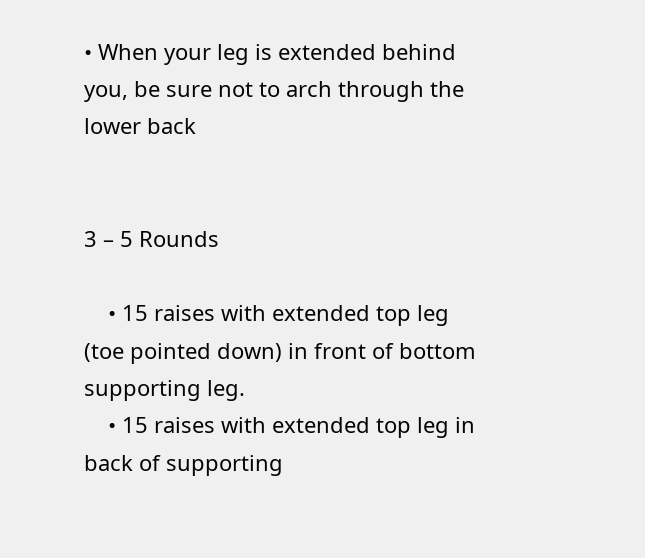• When your leg is extended behind you, be sure not to arch through the lower back


3 – 5 Rounds

    • 15 raises with extended top leg (toe pointed down) in front of bottom supporting leg.
    • 15 raises with extended top leg in back of supporting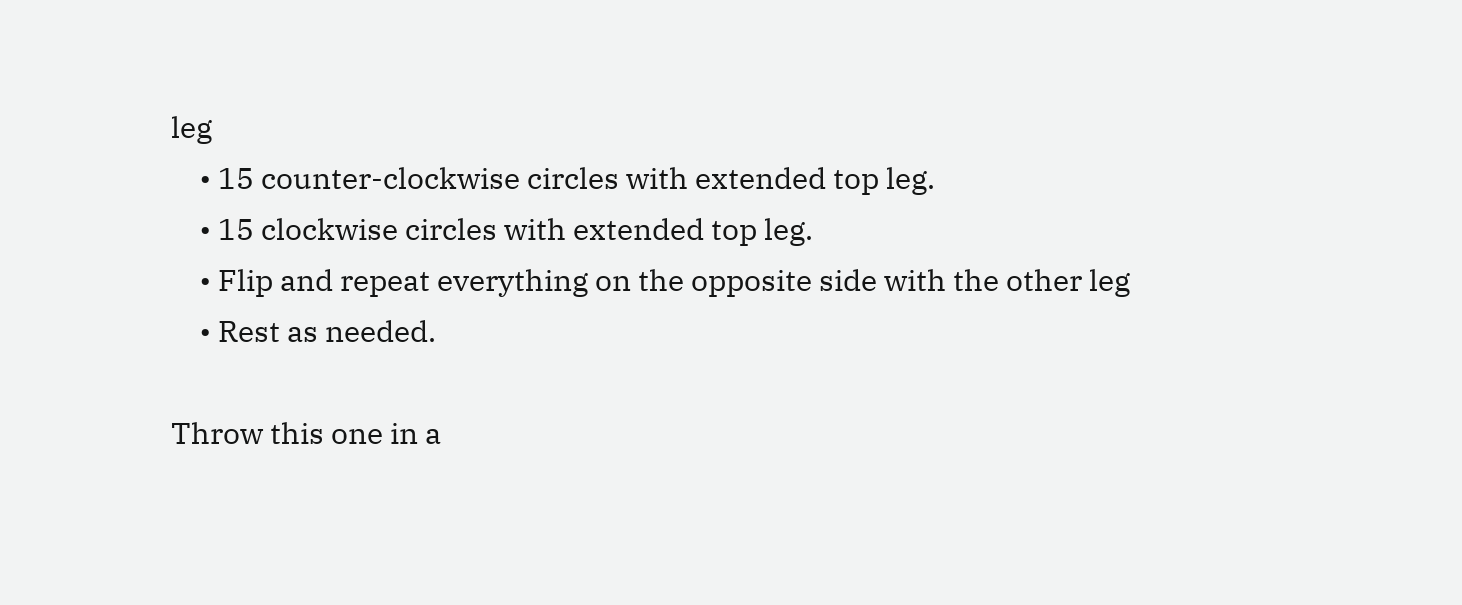leg
    • 15 counter-clockwise circles with extended top leg.
    • 15 clockwise circles with extended top leg.
    • Flip and repeat everything on the opposite side with the other leg
    • Rest as needed.

Throw this one in a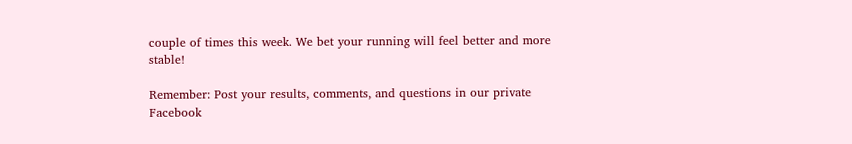couple of times this week. We bet your running will feel better and more stable!

Remember: Post your results, comments, and questions in our private Facebook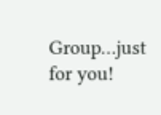Group…just for you!